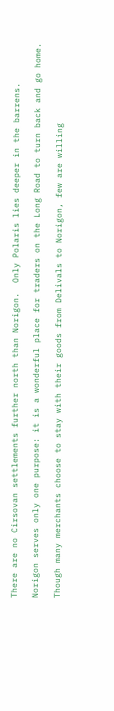There are no Cirsovan settlements further north than Norigon.  Only Polaris lies deeper in the barrens.

Norigon serves only one purpose: it is a wonderful place for traders on the Long Road to turn back and go home.

Though many merchants choose to stay with their goods from Delivals to Norigon, few are willing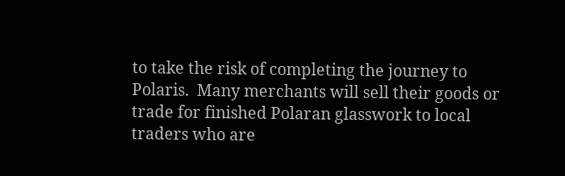to take the risk of completing the journey to Polaris.  Many merchants will sell their goods or trade for finished Polaran glasswork to local traders who are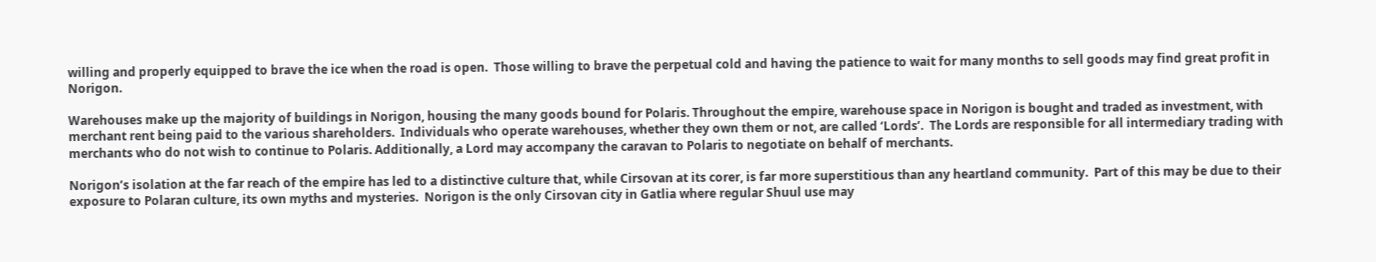willing and properly equipped to brave the ice when the road is open.  Those willing to brave the perpetual cold and having the patience to wait for many months to sell goods may find great profit in Norigon.

Warehouses make up the majority of buildings in Norigon, housing the many goods bound for Polaris. Throughout the empire, warehouse space in Norigon is bought and traded as investment, with merchant rent being paid to the various shareholders.  Individuals who operate warehouses, whether they own them or not, are called ‘Lords’.  The Lords are responsible for all intermediary trading with merchants who do not wish to continue to Polaris. Additionally, a Lord may accompany the caravan to Polaris to negotiate on behalf of merchants.

Norigon’s isolation at the far reach of the empire has led to a distinctive culture that, while Cirsovan at its corer, is far more superstitious than any heartland community.  Part of this may be due to their exposure to Polaran culture, its own myths and mysteries.  Norigon is the only Cirsovan city in Gatlia where regular Shuul use may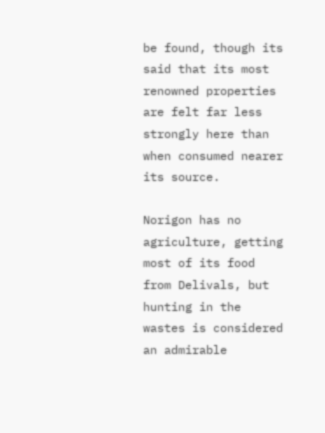be found, though its said that its most renowned properties are felt far less strongly here than when consumed nearer its source.

Norigon has no agriculture, getting most of its food from Delivals, but hunting in the wastes is considered an admirable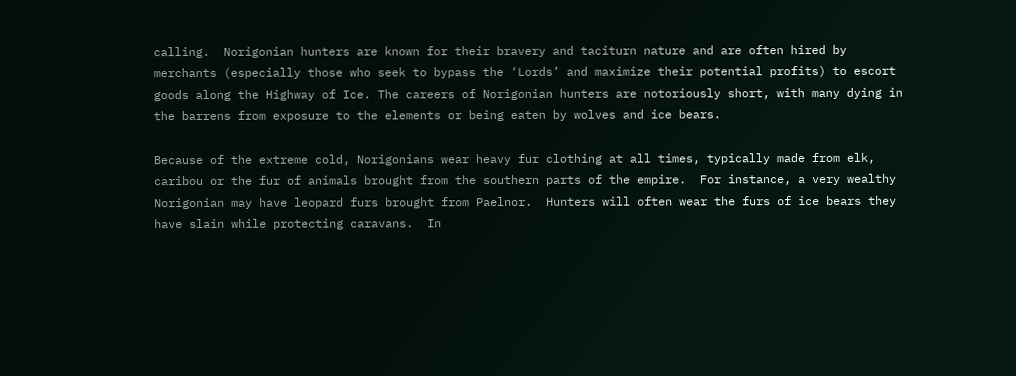calling.  Norigonian hunters are known for their bravery and taciturn nature and are often hired by merchants (especially those who seek to bypass the ‘Lords’ and maximize their potential profits) to escort goods along the Highway of Ice. The careers of Norigonian hunters are notoriously short, with many dying in the barrens from exposure to the elements or being eaten by wolves and ice bears.

Because of the extreme cold, Norigonians wear heavy fur clothing at all times, typically made from elk, caribou or the fur of animals brought from the southern parts of the empire.  For instance, a very wealthy Norigonian may have leopard furs brought from Paelnor.  Hunters will often wear the furs of ice bears they have slain while protecting caravans.  In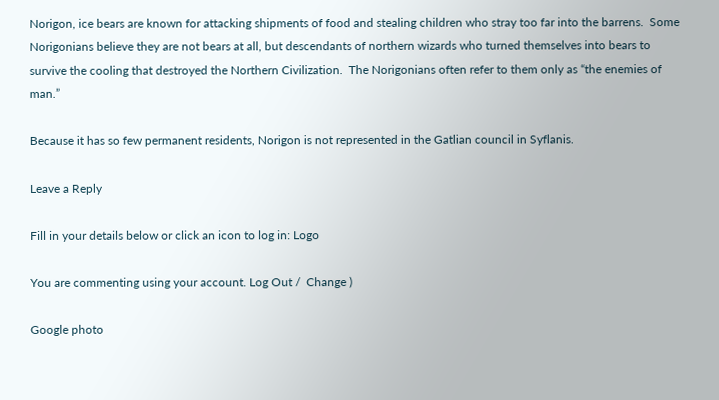Norigon, ice bears are known for attacking shipments of food and stealing children who stray too far into the barrens.  Some Norigonians believe they are not bears at all, but descendants of northern wizards who turned themselves into bears to survive the cooling that destroyed the Northern Civilization.  The Norigonians often refer to them only as “the enemies of man.”

Because it has so few permanent residents, Norigon is not represented in the Gatlian council in Syflanis.

Leave a Reply

Fill in your details below or click an icon to log in: Logo

You are commenting using your account. Log Out /  Change )

Google photo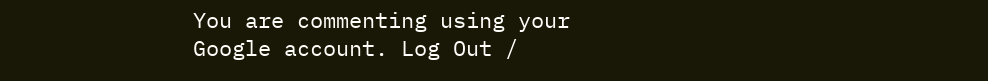You are commenting using your Google account. Log Out /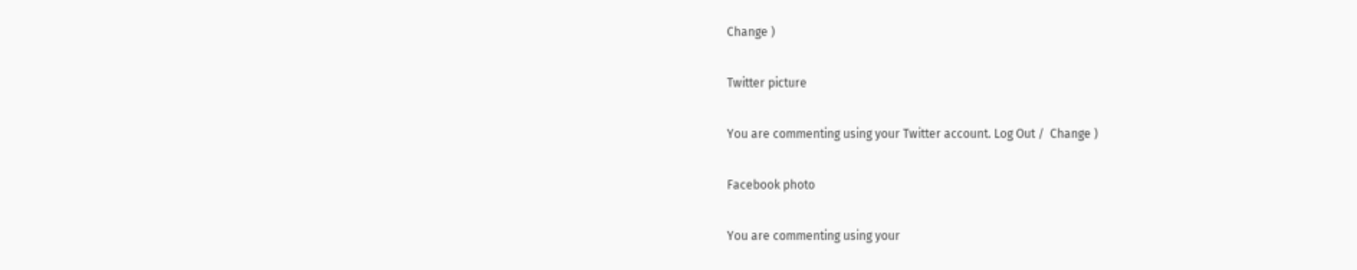Change )

Twitter picture

You are commenting using your Twitter account. Log Out /  Change )

Facebook photo

You are commenting using your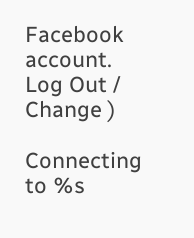Facebook account. Log Out /  Change )

Connecting to %s